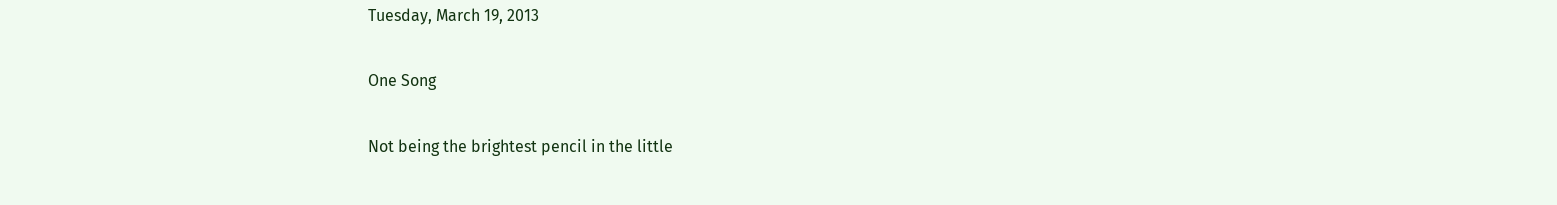Tuesday, March 19, 2013

One Song

Not being the brightest pencil in the little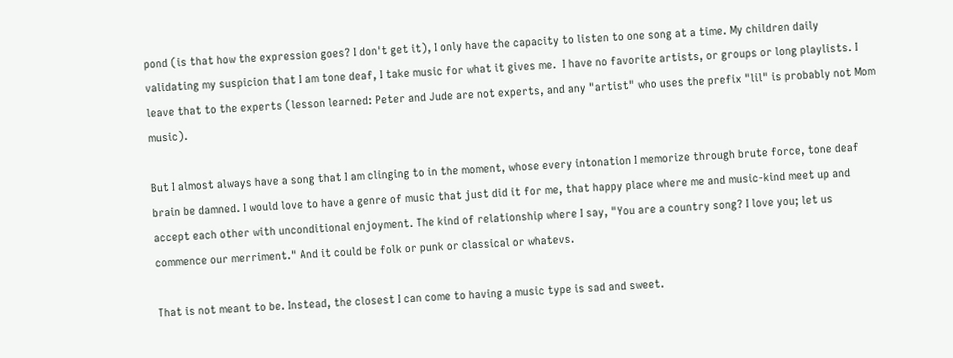pond (is that how the expression goes? I don't get it), I only have the capacity to listen to one song at a time. My children daily validating my suspicion that I am tone deaf, I take music for what it gives me.  I have no favorite artists, or groups or long playlists. I leave that to the experts (lesson learned: Peter and Jude are not experts, and any "artist" who uses the prefix "lil" is probably not Mom music).

But I almost always have a song that I am clinging to in the moment, whose every intonation I memorize through brute force, tone deaf brain be damned. I would love to have a genre of music that just did it for me, that happy place where me and music-kind meet up and accept each other with unconditional enjoyment. The kind of relationship where I say, "You are a country song? I love you; let us commence our merriment." And it could be folk or punk or classical or whatevs.

That is not meant to be. Instead, the closest I can come to having a music type is sad and sweet.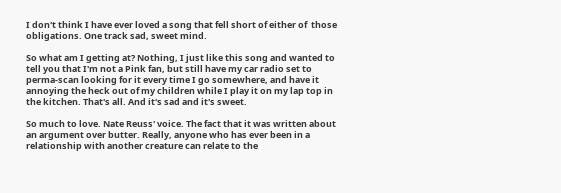I don't think I have ever loved a song that fell short of either of  those obligations. One track sad, sweet mind.

So what am I getting at? Nothing, I just like this song and wanted to tell you that I'm not a Pink fan, but still have my car radio set to perma-scan looking for it every time I go somewhere, and have it annoying the heck out of my children while I play it on my lap top in the kitchen. That's all. And it's sad and it's sweet.

So much to love. Nate Reuss' voice. The fact that it was written about an argument over butter. Really, anyone who has ever been in a relationship with another creature can relate to the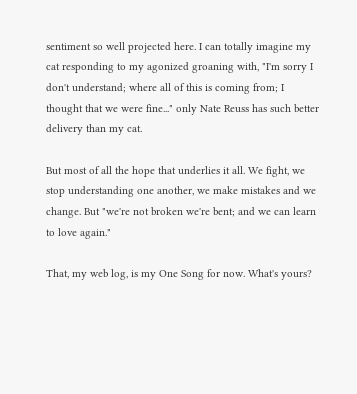sentiment so well projected here. I can totally imagine my cat responding to my agonized groaning with, "I'm sorry I don't understand; where all of this is coming from; I thought that we were fine..." only Nate Reuss has such better delivery than my cat.

But most of all the hope that underlies it all. We fight, we stop understanding one another, we make mistakes and we change. But "we're not broken we're bent; and we can learn to love again."

That, my web log, is my One Song for now. What's yours?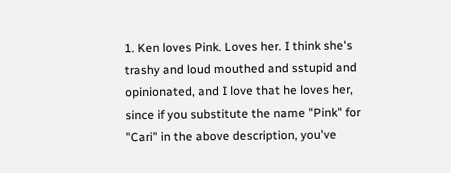1. Ken loves Pink. Loves her. I think she's trashy and loud mouthed and sstupid and opinionated, and I love that he loves her, since if you substitute the name "Pink" for "Cari" in the above description, you've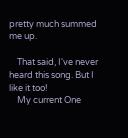pretty much summed me up.

    That said, I've never heard this song. But I like it too!
    My current One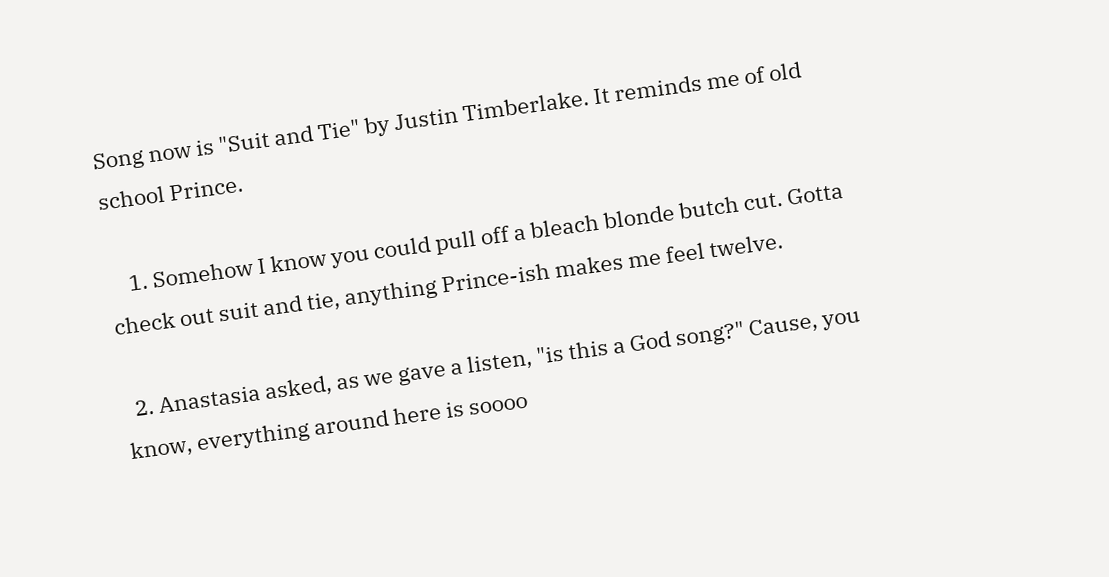Song now is "Suit and Tie" by Justin Timberlake. It reminds me of old school Prince.

    1. Somehow I know you could pull off a bleach blonde butch cut. Gotta check out suit and tie, anything Prince-ish makes me feel twelve.

  2. Anastasia asked, as we gave a listen, "is this a God song?" Cause, you know, everything around here is soooo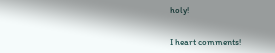holy!


I heart comments!